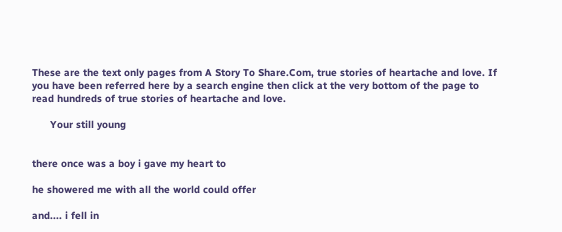These are the text only pages from A Story To Share.Com, true stories of heartache and love. If you have been referred here by a search engine then click at the very bottom of the page to read hundreds of true stories of heartache and love.

      Your still young


there once was a boy i gave my heart to

he showered me with all the world could offer

and.... i fell in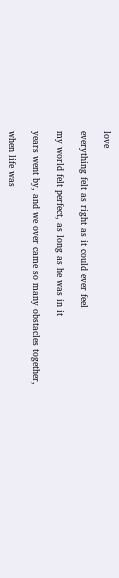love

everything felt as right as it could ever feel

my world felt perfect, as long as he was in it

years went by, and we over came so many obstacles together,

when life was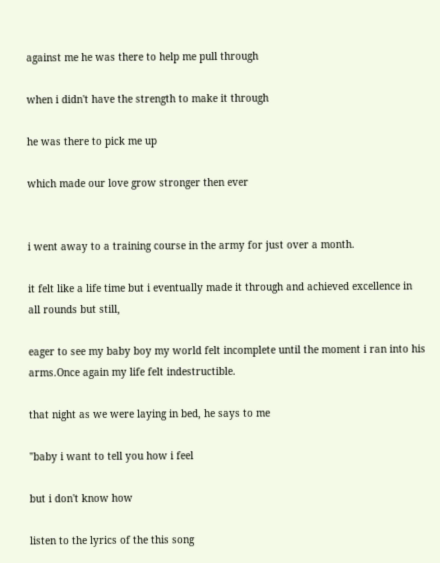against me he was there to help me pull through

when i didn't have the strength to make it through

he was there to pick me up

which made our love grow stronger then ever


i went away to a training course in the army for just over a month.

it felt like a life time but i eventually made it through and achieved excellence in all rounds but still,

eager to see my baby boy my world felt incomplete until the moment i ran into his arms.Once again my life felt indestructible.

that night as we were laying in bed, he says to me

"baby i want to tell you how i feel

but i don't know how

listen to the lyrics of the this song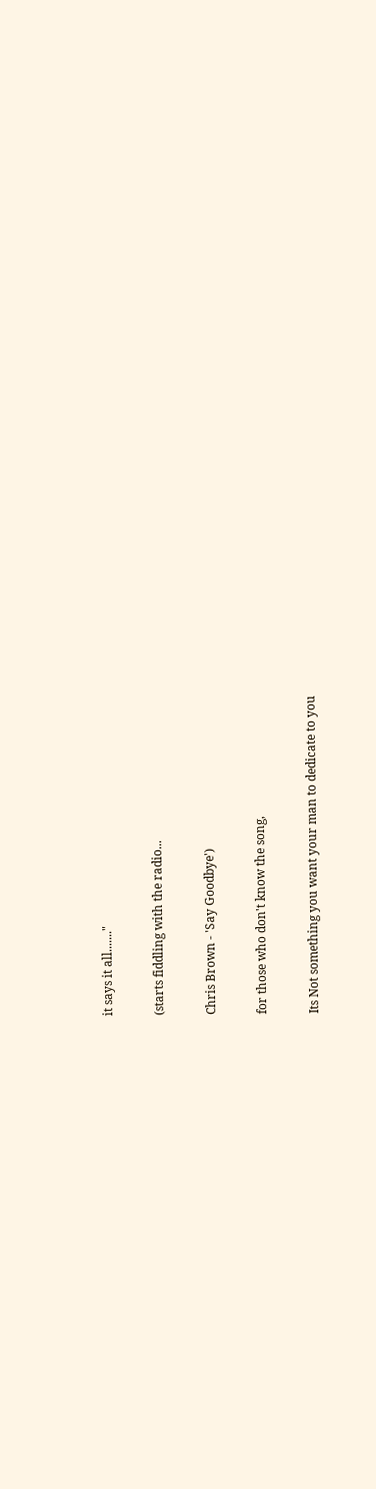it says it all......."

(starts fiddling with the radio...

Chris Brown - 'Say Goodbye')

for those who don't know the song,

Its Not something you want your man to dedicate to you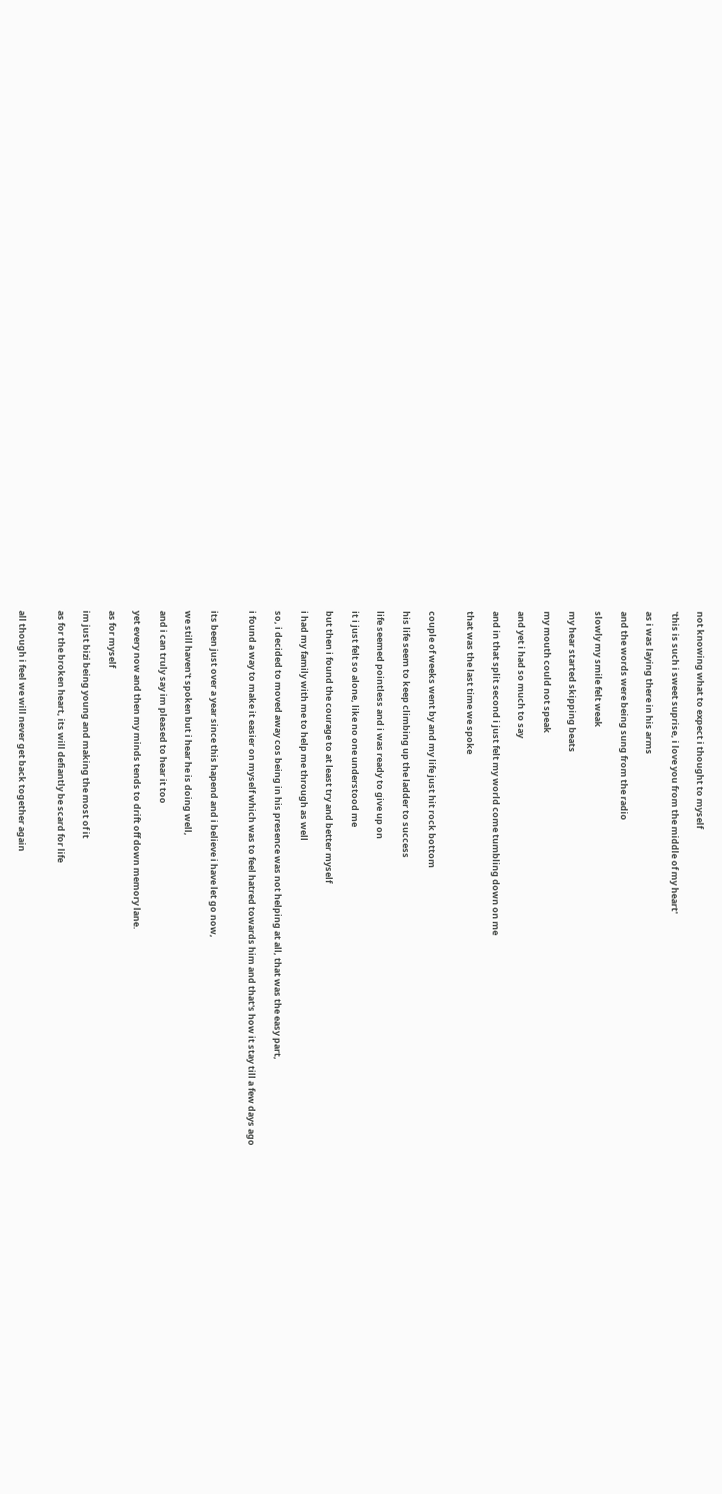not knowing what to expect i thought to myself

'this is such i sweet suprise, i love you from the middle of my heart'

as i was laying there in his arms

and the words were being sung from the radio

slowly my smile felt weak

my hear started skipping beats

my mouth could not speak

and yet i had so much to say

and in that split second i just felt my world come tumbling down on me

that was the last time we spoke


couple of weeks went by and my life just hit rock bottom

his life seem to keep climbing up the ladder to success

life seemed pointless and i was ready to give up on

it i just felt so alone, like no one understood me

but then i found the courage to at least try and better myself

i had my family with me to help me through as well

so, i decided to moved away cos being in his presence was not helping at all, that was the easy part,

i found a way to make it easier on myself which was to feel hatred towards him and that's how it stay till a few days ago


its been just over a year since this hapend and i believe i have let go now,

we still haven't spoken but i hear he is doing well,

and i can truly say im pleased to hear it too

yet every now and then my minds tends to drift off down memory lane.

as for myself

im just bizi being young and making the most of it

as for the broken heart, its will defiantly be scard for life


all though i feel we will never get back together again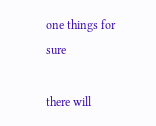one things for sure

there will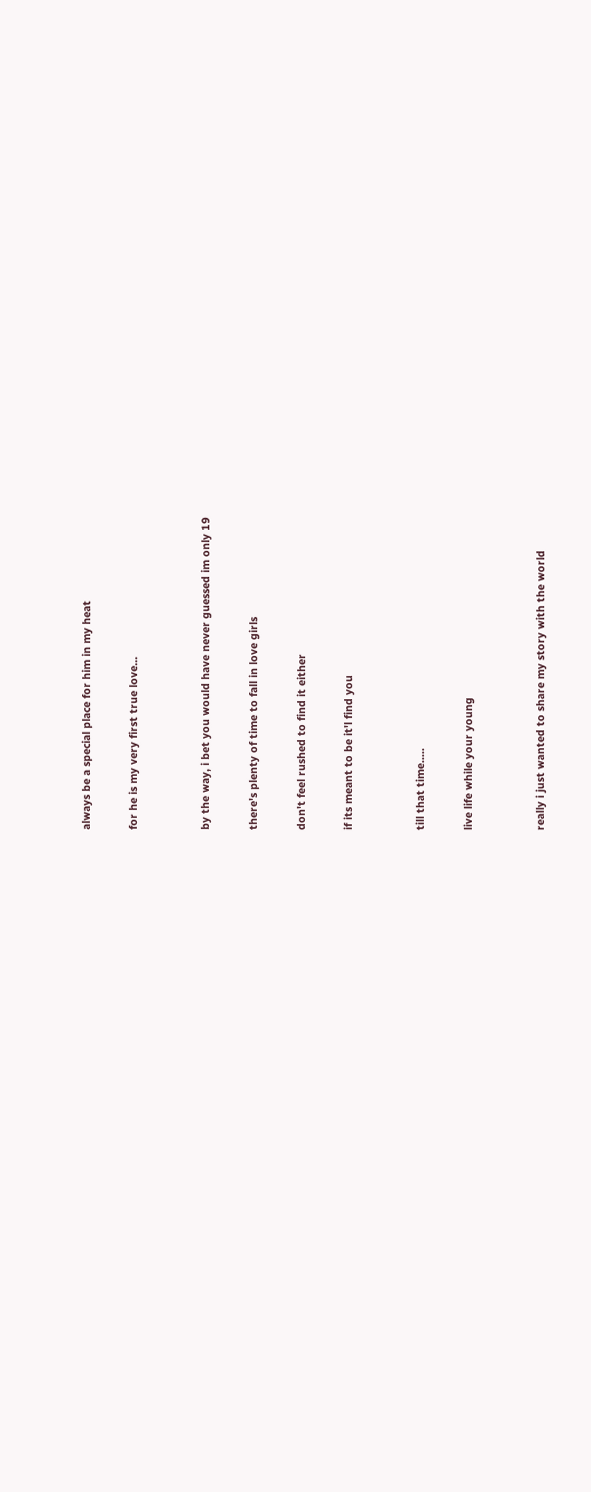always be a special place for him in my heat

for he is my very first true love...


by the way, i bet you would have never guessed im only 19

there's plenty of time to fall in love girls

don't feel rushed to find it either

if its meant to be it'l find you


till that time.....

live life while your young


really i just wanted to share my story with the world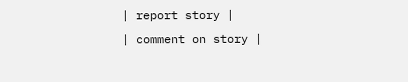| report story |
| comment on story |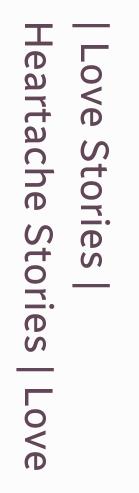| Love Stories | Heartache Stories | Love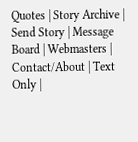Quotes | Story Archive | Send Story | Message Board | Webmasters | Contact/About | Text Only |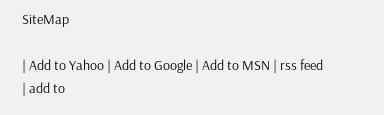SiteMap

| Add to Yahoo | Add to Google | Add to MSN | rss feed | add to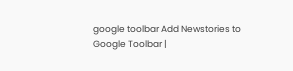google toolbar Add Newstories to Google Toolbar |